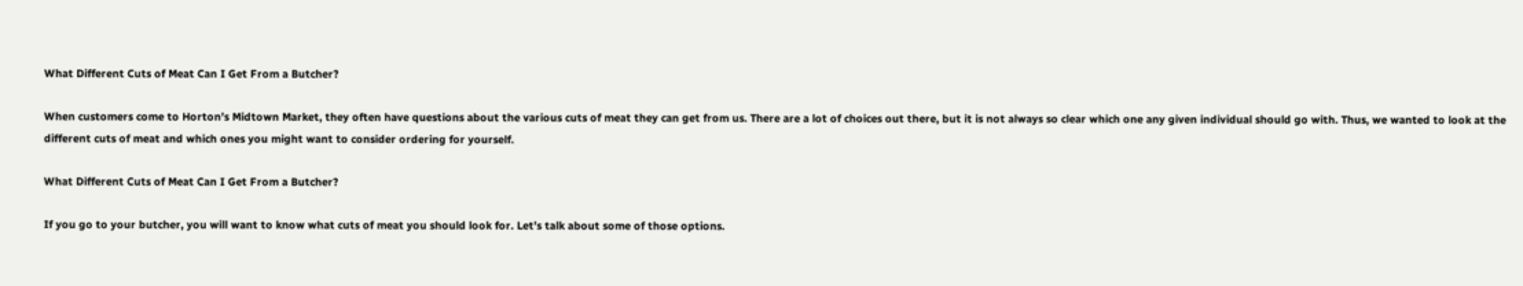What Different Cuts of Meat Can I Get From a Butcher?

When customers come to Horton’s Midtown Market, they often have questions about the various cuts of meat they can get from us. There are a lot of choices out there, but it is not always so clear which one any given individual should go with. Thus, we wanted to look at the different cuts of meat and which ones you might want to consider ordering for yourself.

What Different Cuts of Meat Can I Get From a Butcher?

If you go to your butcher, you will want to know what cuts of meat you should look for. Let’s talk about some of those options.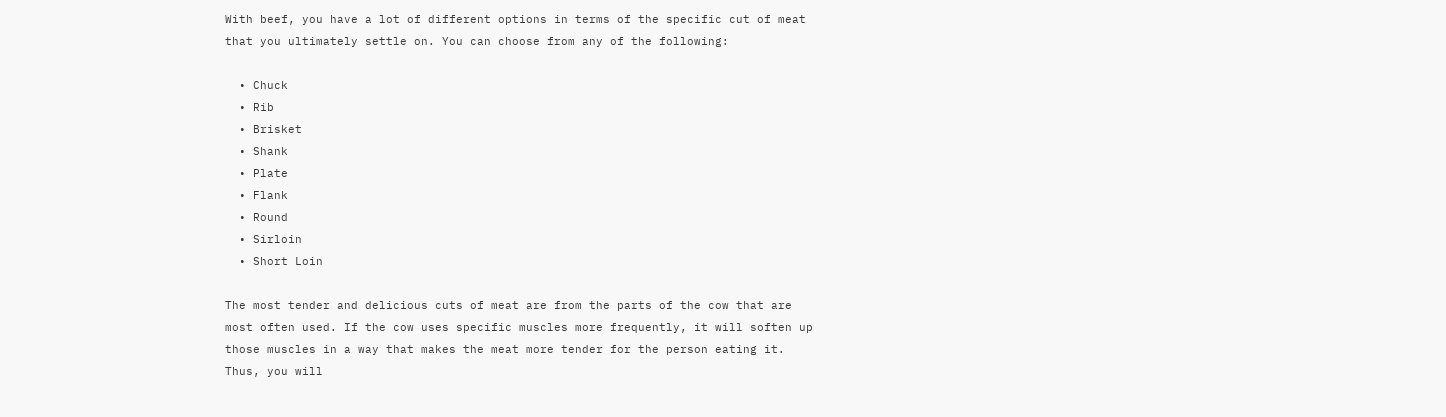With beef, you have a lot of different options in terms of the specific cut of meat that you ultimately settle on. You can choose from any of the following:

  • Chuck
  • Rib
  • Brisket
  • Shank
  • Plate
  • Flank
  • Round
  • Sirloin
  • Short Loin

The most tender and delicious cuts of meat are from the parts of the cow that are most often used. If the cow uses specific muscles more frequently, it will soften up those muscles in a way that makes the meat more tender for the person eating it. Thus, you will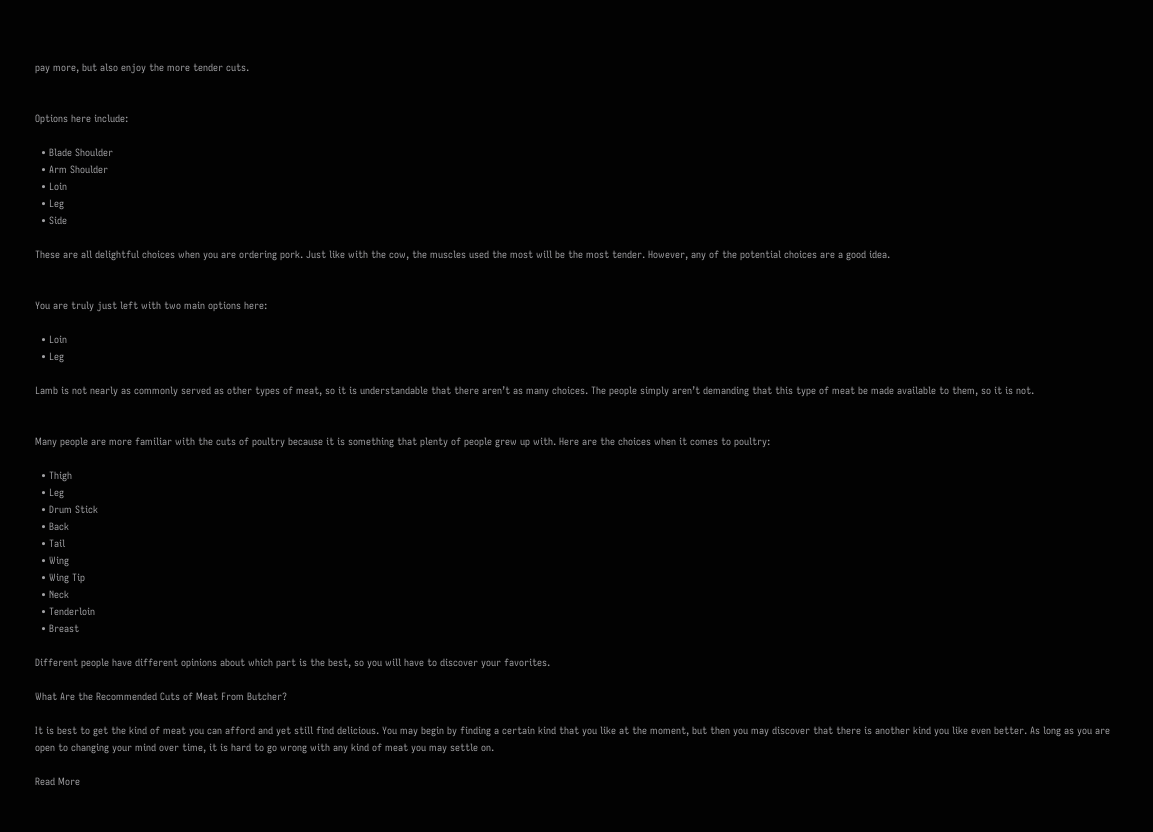pay more, but also enjoy the more tender cuts.


Options here include:

  • Blade Shoulder
  • Arm Shoulder
  • Loin
  • Leg
  • Side

These are all delightful choices when you are ordering pork. Just like with the cow, the muscles used the most will be the most tender. However, any of the potential choices are a good idea.


You are truly just left with two main options here:

  • Loin
  • Leg

Lamb is not nearly as commonly served as other types of meat, so it is understandable that there aren’t as many choices. The people simply aren’t demanding that this type of meat be made available to them, so it is not.


Many people are more familiar with the cuts of poultry because it is something that plenty of people grew up with. Here are the choices when it comes to poultry:

  • Thigh
  • Leg
  • Drum Stick
  • Back
  • Tail
  • Wing
  • Wing Tip
  • Neck
  • Tenderloin
  • Breast

Different people have different opinions about which part is the best, so you will have to discover your favorites.

What Are the Recommended Cuts of Meat From Butcher?

It is best to get the kind of meat you can afford and yet still find delicious. You may begin by finding a certain kind that you like at the moment, but then you may discover that there is another kind you like even better. As long as you are open to changing your mind over time, it is hard to go wrong with any kind of meat you may settle on.

Read More